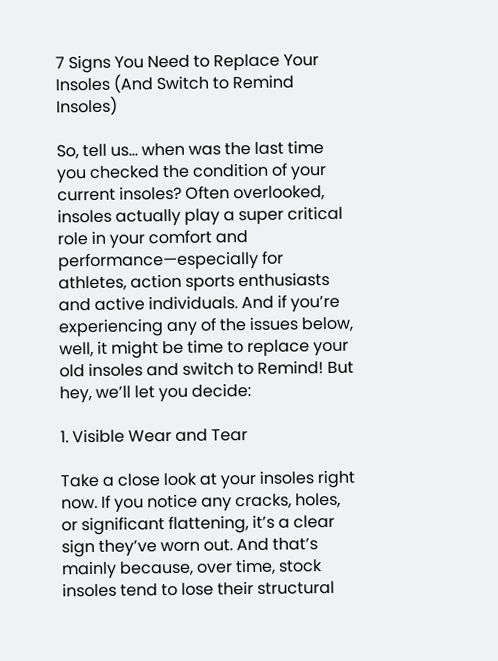7 Signs You Need to Replace Your Insoles (And Switch to Remind Insoles)

So, tell us… when was the last time you checked the condition of your current insoles? Often overlooked, insoles actually play a super critical role in your comfort and performance—especially for athletes, action sports enthusiasts and active individuals. And if you’re experiencing any of the issues below, well, it might be time to replace your old insoles and switch to Remind! But hey, we’ll let you decide:

1. Visible Wear and Tear

Take a close look at your insoles right now. If you notice any cracks, holes, or significant flattening, it’s a clear sign they’ve worn out. And that’s mainly because, over time, stock insoles tend to lose their structural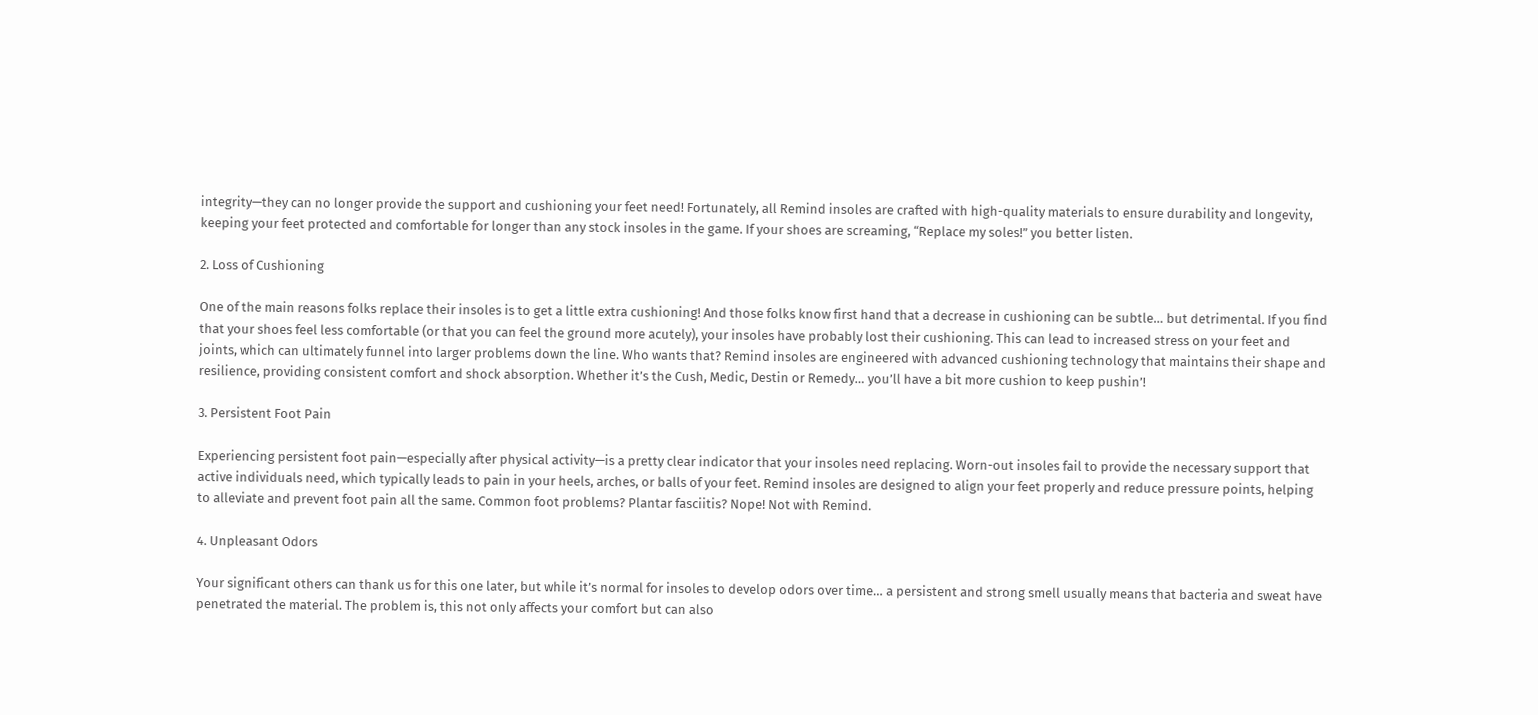integrity—they can no longer provide the support and cushioning your feet need! Fortunately, all Remind insoles are crafted with high-quality materials to ensure durability and longevity, keeping your feet protected and comfortable for longer than any stock insoles in the game. If your shoes are screaming, “Replace my soles!” you better listen.

2. Loss of Cushioning

One of the main reasons folks replace their insoles is to get a little extra cushioning! And those folks know first hand that a decrease in cushioning can be subtle… but detrimental. If you find that your shoes feel less comfortable (or that you can feel the ground more acutely), your insoles have probably lost their cushioning. This can lead to increased stress on your feet and joints, which can ultimately funnel into larger problems down the line. Who wants that? Remind insoles are engineered with advanced cushioning technology that maintains their shape and resilience, providing consistent comfort and shock absorption. Whether it’s the Cush, Medic, Destin or Remedy… you’ll have a bit more cushion to keep pushin’!

3. Persistent Foot Pain

Experiencing persistent foot pain—especially after physical activity—is a pretty clear indicator that your insoles need replacing. Worn-out insoles fail to provide the necessary support that active individuals need, which typically leads to pain in your heels, arches, or balls of your feet. Remind insoles are designed to align your feet properly and reduce pressure points, helping to alleviate and prevent foot pain all the same. Common foot problems? Plantar fasciitis? Nope! Not with Remind.

4. Unpleasant Odors

Your significant others can thank us for this one later, but while it’s normal for insoles to develop odors over time… a persistent and strong smell usually means that bacteria and sweat have penetrated the material. The problem is, this not only affects your comfort but can also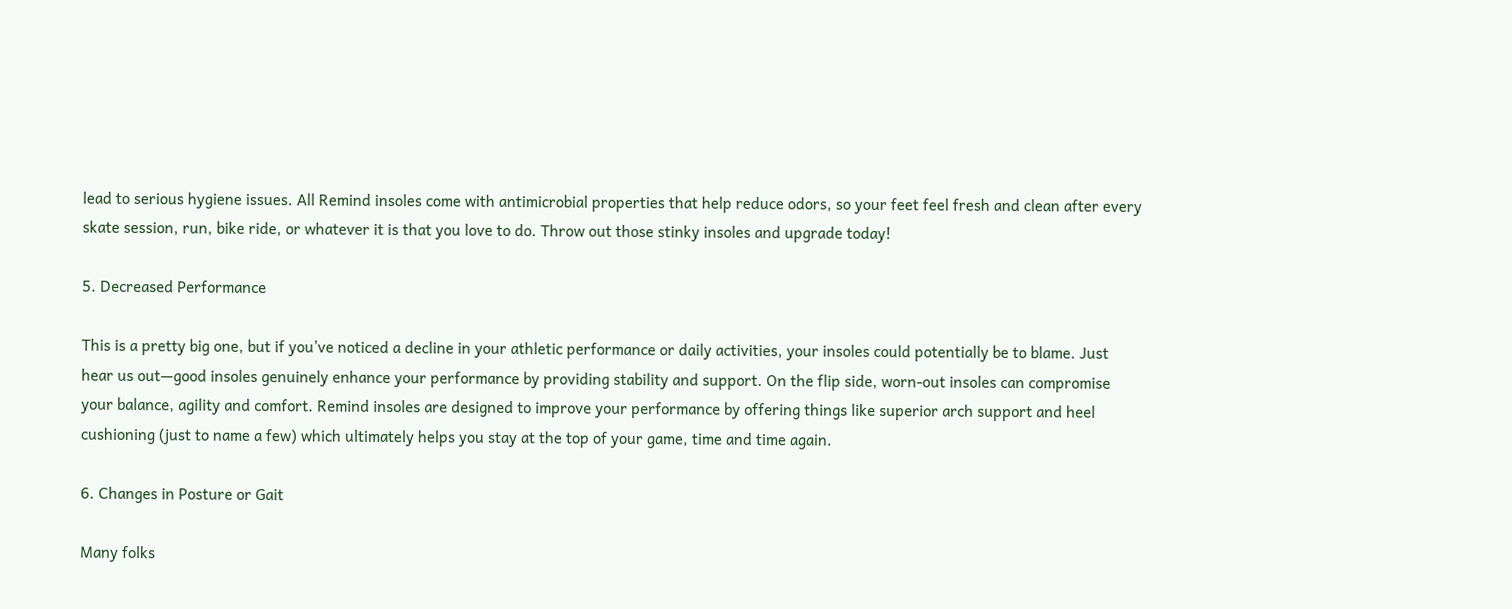lead to serious hygiene issues. All Remind insoles come with antimicrobial properties that help reduce odors, so your feet feel fresh and clean after every skate session, run, bike ride, or whatever it is that you love to do. Throw out those stinky insoles and upgrade today!

5. Decreased Performance

This is a pretty big one, but if you’ve noticed a decline in your athletic performance or daily activities, your insoles could potentially be to blame. Just hear us out—good insoles genuinely enhance your performance by providing stability and support. On the flip side, worn-out insoles can compromise your balance, agility and comfort. Remind insoles are designed to improve your performance by offering things like superior arch support and heel cushioning (just to name a few) which ultimately helps you stay at the top of your game, time and time again.

6. Changes in Posture or Gait

Many folks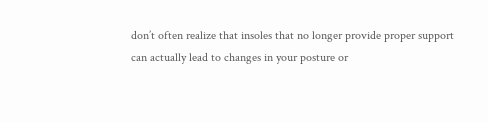don’t often realize that insoles that no longer provide proper support can actually lead to changes in your posture or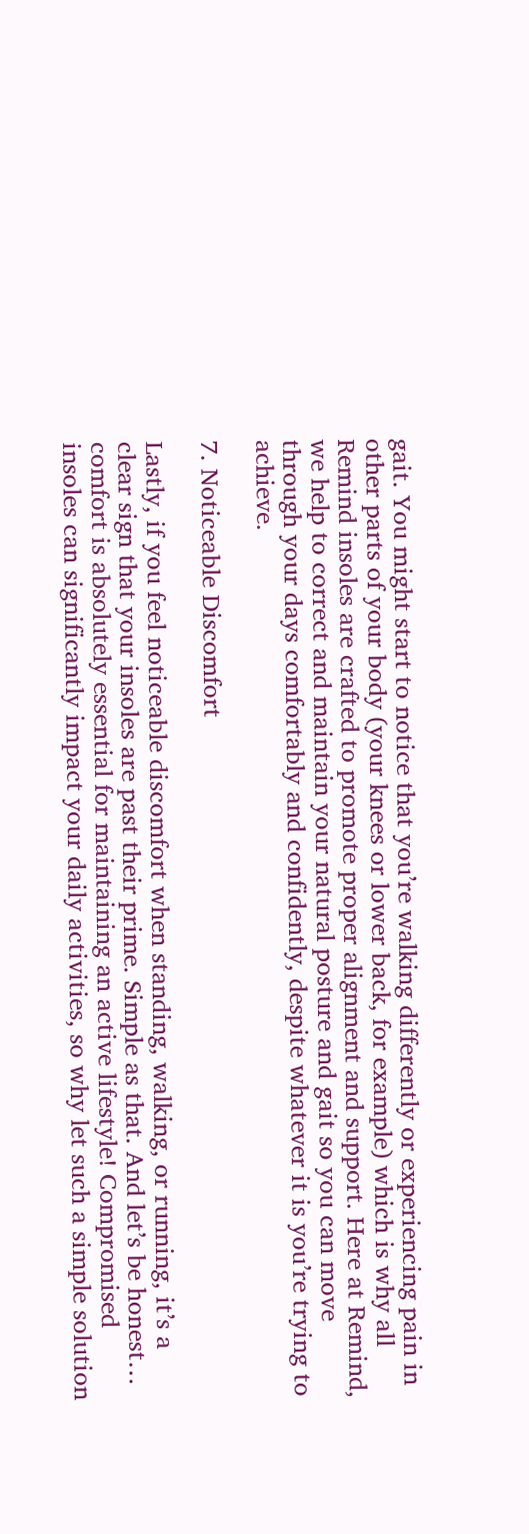gait. You might start to notice that you’re walking differently or experiencing pain in other parts of your body (your knees or lower back, for example) which is why all Remind insoles are crafted to promote proper alignment and support. Here at Remind, we help to correct and maintain your natural posture and gait so you can move through your days comfortably and confidently, despite whatever it is you’re trying to achieve.

7. Noticeable Discomfort

Lastly, if you feel noticeable discomfort when standing, walking, or running, it’s a clear sign that your insoles are past their prime. Simple as that. And let’s be honest… comfort is absolutely essential for maintaining an active lifestyle! Compromised insoles can significantly impact your daily activities, so why let such a simple solution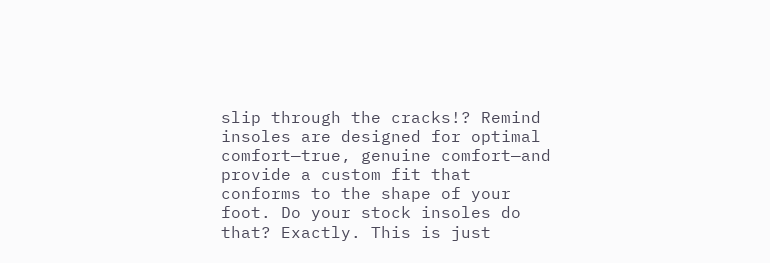slip through the cracks!? Remind insoles are designed for optimal comfort—true, genuine comfort—and provide a custom fit that conforms to the shape of your foot. Do your stock insoles do that? Exactly. This is just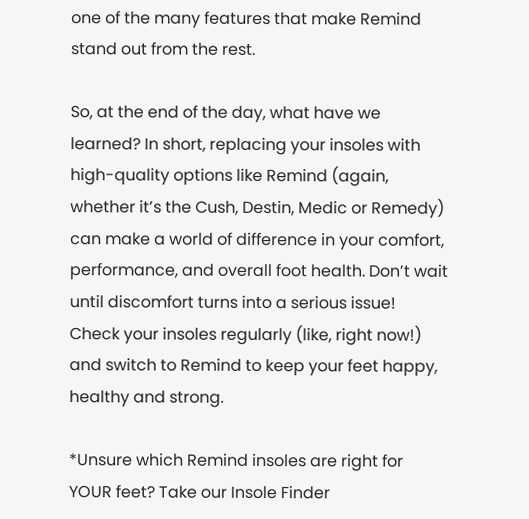one of the many features that make Remind stand out from the rest.

So, at the end of the day, what have we learned? In short, replacing your insoles with high-quality options like Remind (again, whether it’s the Cush, Destin, Medic or Remedy) can make a world of difference in your comfort, performance, and overall foot health. Don’t wait until discomfort turns into a serious issue! Check your insoles regularly (like, right now!) and switch to Remind to keep your feet happy, healthy and strong.

*Unsure which Remind insoles are right for YOUR feet? Take our Insole Finder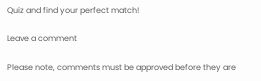Quiz and find your perfect match!

Leave a comment

Please note, comments must be approved before they are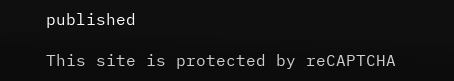published

This site is protected by reCAPTCHA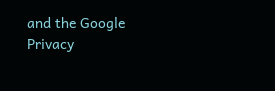and the Google Privacy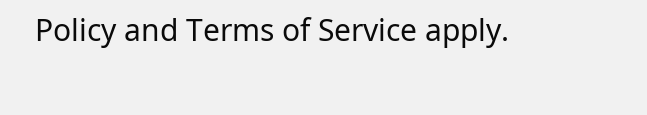Policy and Terms of Service apply.